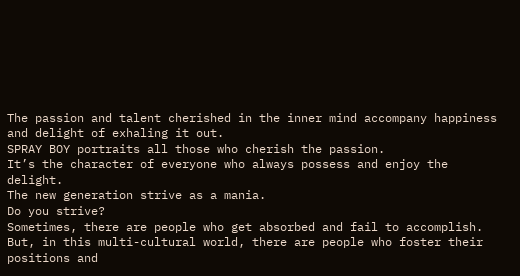The passion and talent cherished in the inner mind accompany happiness and delight of exhaling it out.
SPRAY BOY portraits all those who cherish the passion.
It’s the character of everyone who always possess and enjoy the delight.
The new generation strive as a mania.
Do you strive?
Sometimes, there are people who get absorbed and fail to accomplish.
But, in this multi-cultural world, there are people who foster their positions and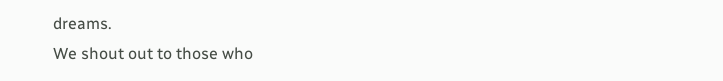dreams.
We shout out to those who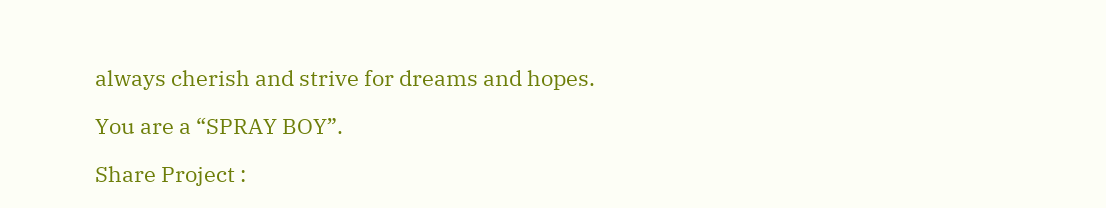always cherish and strive for dreams and hopes.

You are a “SPRAY BOY”.

Share Project :